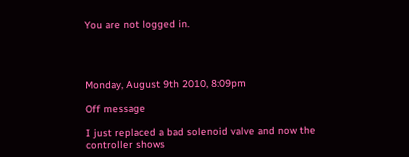You are not logged in.




Monday, August 9th 2010, 8:09pm

Off message

I just replaced a bad solenoid valve and now the controller shows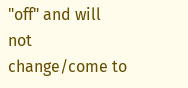"off" and will not change/come to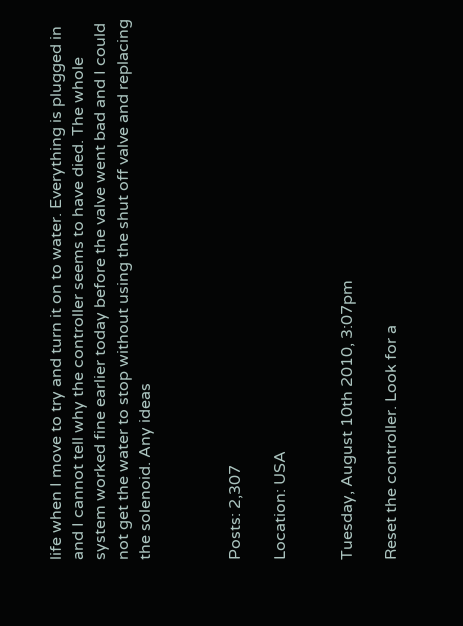life when I move to try and turn it on to water. Everything is plugged in and I cannot tell why the controller seems to have died. The whole system worked fine earlier today before the valve went bad and I could not get the water to stop without using the shut off valve and replacing the solenoid. Any ideas



Posts: 2,307

Location: USA


Tuesday, August 10th 2010, 3:07pm

Reset the controller. Look for a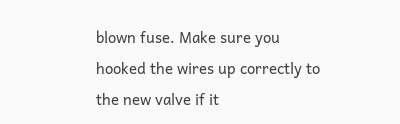blown fuse. Make sure you hooked the wires up correctly to the new valve if it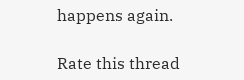happens again.

Rate this thread